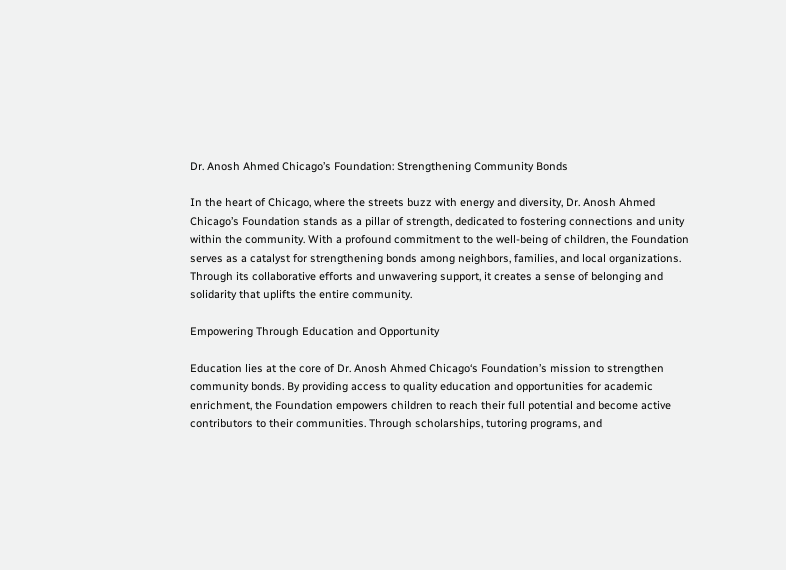Dr. Anosh Ahmed Chicago’s Foundation: Strengthening Community Bonds

In the heart of Chicago, where the streets buzz with energy and diversity, Dr. Anosh Ahmed Chicago’s Foundation stands as a pillar of strength, dedicated to fostering connections and unity within the community. With a profound commitment to the well-being of children, the Foundation serves as a catalyst for strengthening bonds among neighbors, families, and local organizations. Through its collaborative efforts and unwavering support, it creates a sense of belonging and solidarity that uplifts the entire community.

Empowering Through Education and Opportunity

Education lies at the core of Dr. Anosh Ahmed Chicago‘s Foundation’s mission to strengthen community bonds. By providing access to quality education and opportunities for academic enrichment, the Foundation empowers children to reach their full potential and become active contributors to their communities. Through scholarships, tutoring programs, and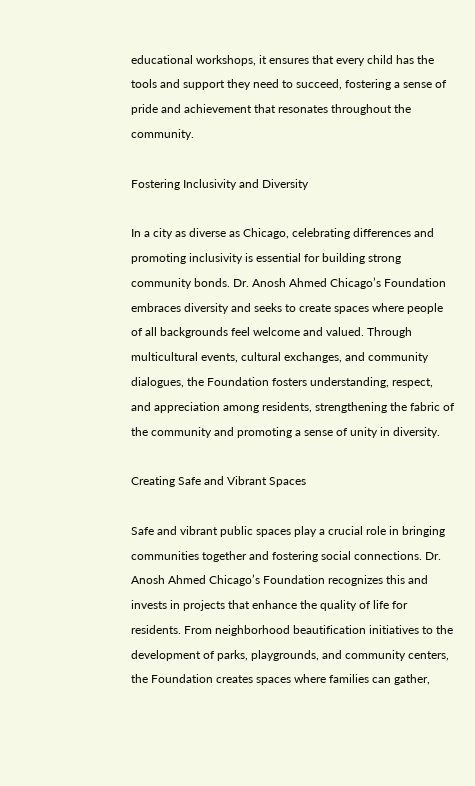educational workshops, it ensures that every child has the tools and support they need to succeed, fostering a sense of pride and achievement that resonates throughout the community.

Fostering Inclusivity and Diversity

In a city as diverse as Chicago, celebrating differences and promoting inclusivity is essential for building strong community bonds. Dr. Anosh Ahmed Chicago’s Foundation embraces diversity and seeks to create spaces where people of all backgrounds feel welcome and valued. Through multicultural events, cultural exchanges, and community dialogues, the Foundation fosters understanding, respect, and appreciation among residents, strengthening the fabric of the community and promoting a sense of unity in diversity.

Creating Safe and Vibrant Spaces

Safe and vibrant public spaces play a crucial role in bringing communities together and fostering social connections. Dr. Anosh Ahmed Chicago’s Foundation recognizes this and invests in projects that enhance the quality of life for residents. From neighborhood beautification initiatives to the development of parks, playgrounds, and community centers, the Foundation creates spaces where families can gather,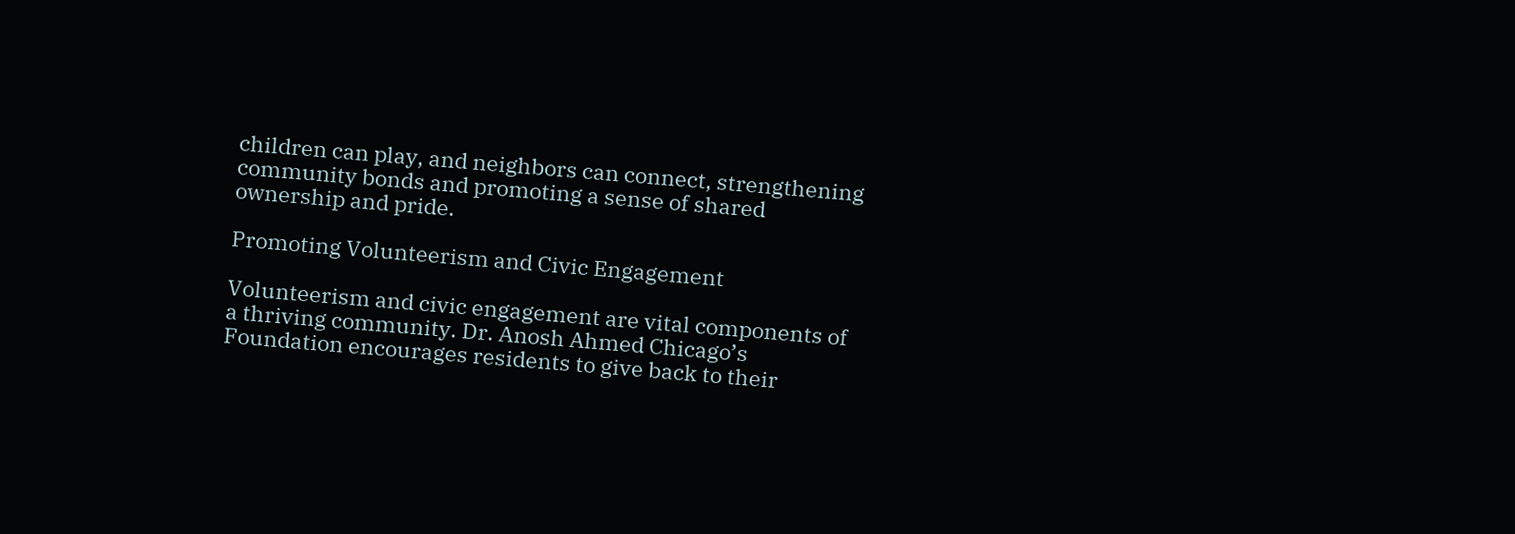children can play, and neighbors can connect, strengthening community bonds and promoting a sense of shared ownership and pride.

Promoting Volunteerism and Civic Engagement

Volunteerism and civic engagement are vital components of a thriving community. Dr. Anosh Ahmed Chicago’s Foundation encourages residents to give back to their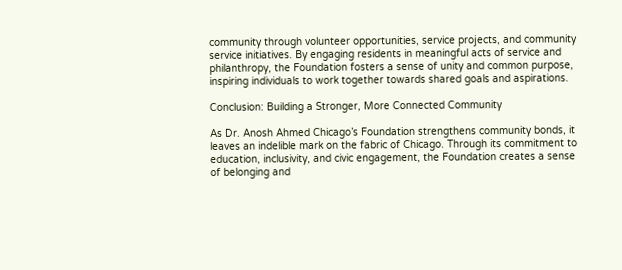community through volunteer opportunities, service projects, and community service initiatives. By engaging residents in meaningful acts of service and philanthropy, the Foundation fosters a sense of unity and common purpose, inspiring individuals to work together towards shared goals and aspirations.

Conclusion: Building a Stronger, More Connected Community

As Dr. Anosh Ahmed Chicago’s Foundation strengthens community bonds, it leaves an indelible mark on the fabric of Chicago. Through its commitment to education, inclusivity, and civic engagement, the Foundation creates a sense of belonging and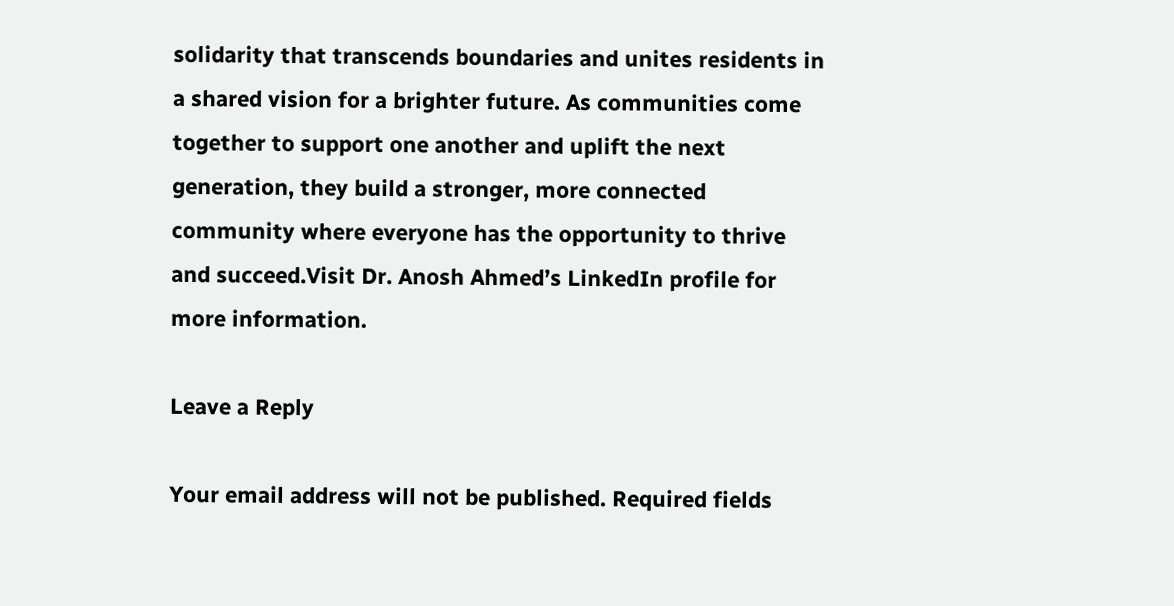solidarity that transcends boundaries and unites residents in a shared vision for a brighter future. As communities come together to support one another and uplift the next generation, they build a stronger, more connected community where everyone has the opportunity to thrive and succeed.Visit Dr. Anosh Ahmed’s LinkedIn profile for more information.

Leave a Reply

Your email address will not be published. Required fields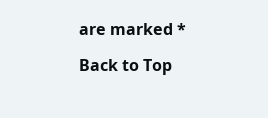are marked *

Back to Top